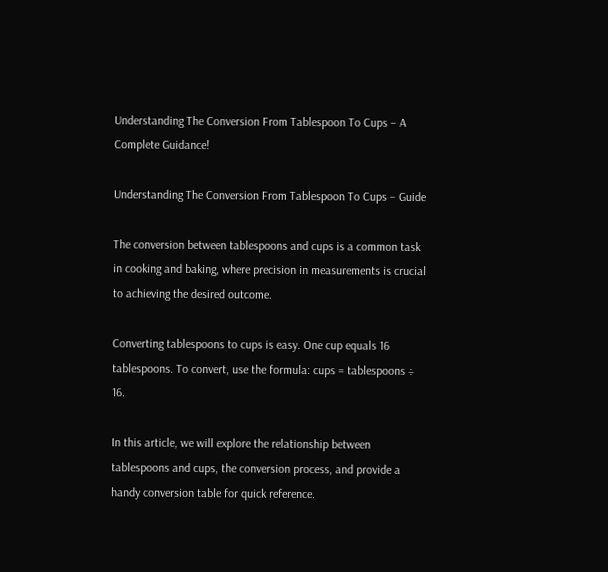Understanding The Conversion From Tablespoon To Cups – A Complete Guidance!

Understanding The Conversion From Tablespoon To Cups – Guide

The conversion between tablespoons and cups is a common task in cooking and baking, where precision in measurements is crucial to achieving the desired outcome.

Converting tablespoons to cups is easy. One cup equals 16 tablespoons. To convert, use the formula: cups = tablespoons ÷ 16.

In this article, we will explore the relationship between tablespoons and cups, the conversion process, and provide a handy conversion table for quick reference.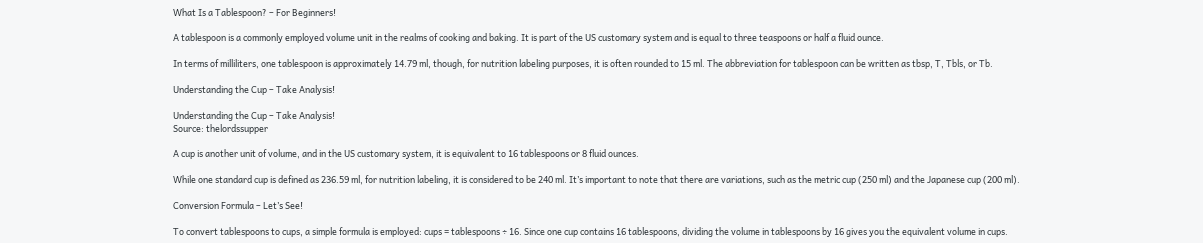What Is a Tablespoon? – For Beginners!

A tablespoon is a commonly employed volume unit in the realms of cooking and baking. It is part of the US customary system and is equal to three teaspoons or half a fluid ounce.

In terms of milliliters, one tablespoon is approximately 14.79 ml, though, for nutrition labeling purposes, it is often rounded to 15 ml. The abbreviation for tablespoon can be written as tbsp, T, Tbls, or Tb.

Understanding the Cup – Take Analysis!

Understanding the Cup – Take Analysis!
Source: thelordssupper

A cup is another unit of volume, and in the US customary system, it is equivalent to 16 tablespoons or 8 fluid ounces.

While one standard cup is defined as 236.59 ml, for nutrition labeling, it is considered to be 240 ml. It’s important to note that there are variations, such as the metric cup (250 ml) and the Japanese cup (200 ml).

Conversion Formula – Let’s See!

To convert tablespoons to cups, a simple formula is employed: cups = tablespoons ÷ 16. Since one cup contains 16 tablespoons, dividing the volume in tablespoons by 16 gives you the equivalent volume in cups.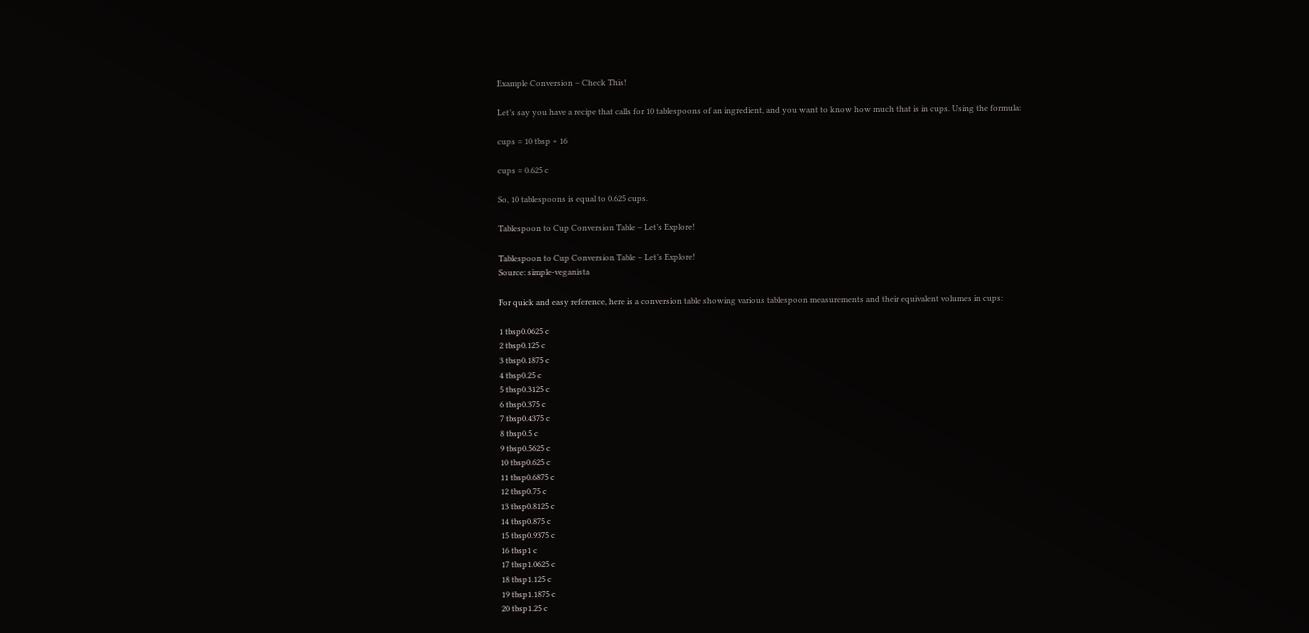Example Conversion – Check This!

Let’s say you have a recipe that calls for 10 tablespoons of an ingredient, and you want to know how much that is in cups. Using the formula:

cups = 10 tbsp ÷ 16

cups = 0.625 c

So, 10 tablespoons is equal to 0.625 cups.

Tablespoon to Cup Conversion Table – Let’s Explore!

Tablespoon to Cup Conversion Table – Let’s Explore!
Source: simple-veganista

For quick and easy reference, here is a conversion table showing various tablespoon measurements and their equivalent volumes in cups:

1 tbsp0.0625 c
2 tbsp0.125 c
3 tbsp0.1875 c
4 tbsp0.25 c
5 tbsp0.3125 c
6 tbsp0.375 c
7 tbsp0.4375 c
8 tbsp0.5 c
9 tbsp0.5625 c
10 tbsp0.625 c
11 tbsp0.6875 c
12 tbsp0.75 c
13 tbsp0.8125 c
14 tbsp0.875 c
15 tbsp0.9375 c
16 tbsp1 c
17 tbsp1.0625 c
18 tbsp1.125 c
19 tbsp1.1875 c
20 tbsp1.25 c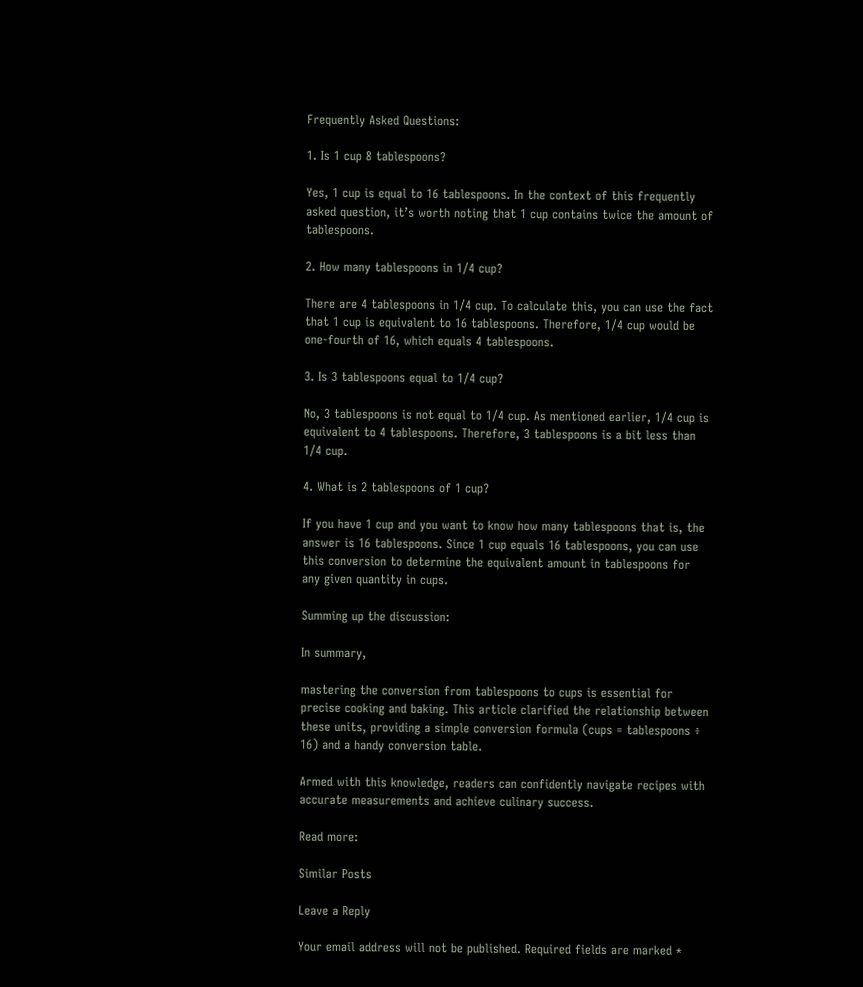Frequently Asked Questions:

1. Is 1 cup 8 tablespoons?

Yes, 1 cup is equal to 16 tablespoons. In the context of this frequently asked question, it’s worth noting that 1 cup contains twice the amount of tablespoons.

2. How many tablespoons in 1/4 cup?

There are 4 tablespoons in 1/4 cup. To calculate this, you can use the fact that 1 cup is equivalent to 16 tablespoons. Therefore, 1/4 cup would be one-fourth of 16, which equals 4 tablespoons.

3. Is 3 tablespoons equal to 1/4 cup?

No, 3 tablespoons is not equal to 1/4 cup. As mentioned earlier, 1/4 cup is equivalent to 4 tablespoons. Therefore, 3 tablespoons is a bit less than 1/4 cup.

4. What is 2 tablespoons of 1 cup?

If you have 1 cup and you want to know how many tablespoons that is, the answer is 16 tablespoons. Since 1 cup equals 16 tablespoons, you can use this conversion to determine the equivalent amount in tablespoons for any given quantity in cups.

Summing up the discussion:

In summary,

mastering the conversion from tablespoons to cups is essential for precise cooking and baking. This article clarified the relationship between these units, providing a simple conversion formula (cups = tablespoons ÷ 16) and a handy conversion table.

Armed with this knowledge, readers can confidently navigate recipes with accurate measurements and achieve culinary success.

Read more:

Similar Posts

Leave a Reply

Your email address will not be published. Required fields are marked *